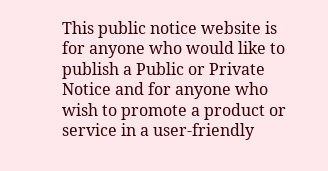This public notice website is for anyone who would like to publish a Public or Private Notice and for anyone who wish to promote a product or service in a user-friendly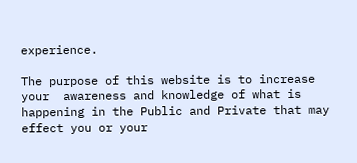experience.

The purpose of this website is to increase your  awareness and knowledge of what is happening in the Public and Private that may effect you or your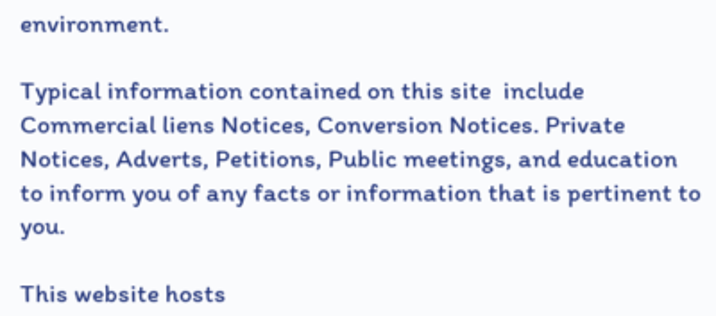environment.

Typical information contained on this site  include Commercial liens Notices, Conversion Notices. Private Notices, Adverts, Petitions, Public meetings, and education to inform you of any facts or information that is pertinent to you.

This website hosts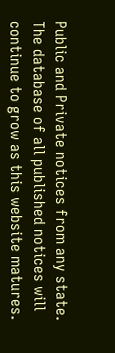Public and Private notices from any state. The database of all published notices will continue to grow as this website matures.